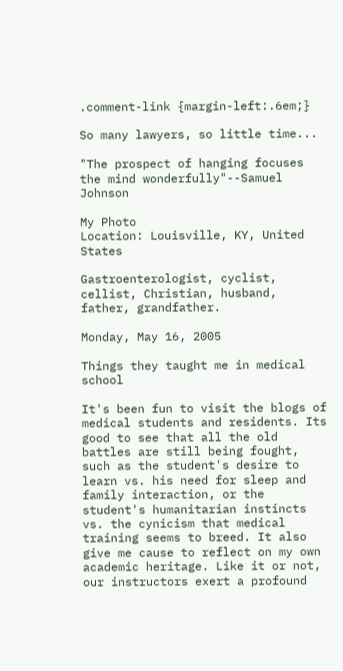.comment-link {margin-left:.6em;}

So many lawyers, so little time...

"The prospect of hanging focuses the mind wonderfully"--Samuel Johnson

My Photo
Location: Louisville, KY, United States

Gastroenterologist, cyclist, cellist, Christian, husband, father, grandfather.

Monday, May 16, 2005

Things they taught me in medical school

It's been fun to visit the blogs of medical students and residents. Its good to see that all the old battles are still being fought, such as the student's desire to learn vs. his need for sleep and family interaction, or the student's humanitarian instincts vs. the cynicism that medical training seems to breed. It also give me cause to reflect on my own academic heritage. Like it or not, our instructors exert a profound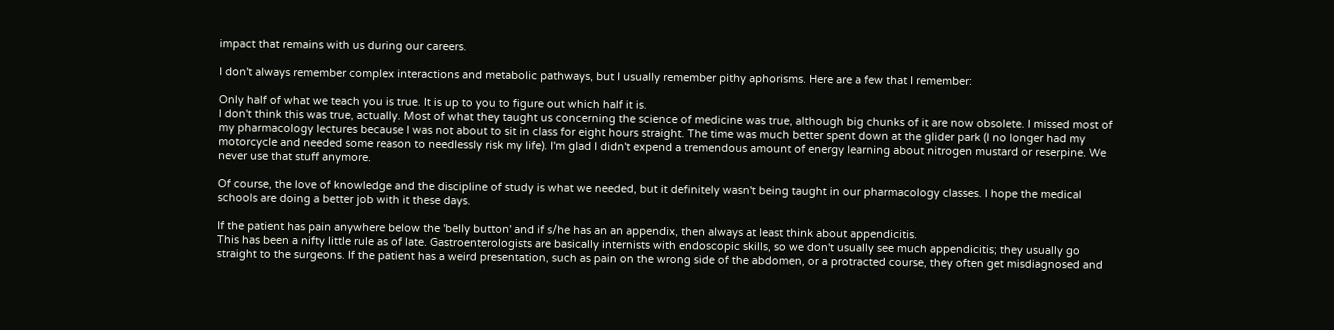impact that remains with us during our careers.

I don't always remember complex interactions and metabolic pathways, but I usually remember pithy aphorisms. Here are a few that I remember:

Only half of what we teach you is true. It is up to you to figure out which half it is.
I don't think this was true, actually. Most of what they taught us concerning the science of medicine was true, although big chunks of it are now obsolete. I missed most of my pharmacology lectures because I was not about to sit in class for eight hours straight. The time was much better spent down at the glider park (I no longer had my motorcycle and needed some reason to needlessly risk my life). I'm glad I didn't expend a tremendous amount of energy learning about nitrogen mustard or reserpine. We never use that stuff anymore.

Of course, the love of knowledge and the discipline of study is what we needed, but it definitely wasn't being taught in our pharmacology classes. I hope the medical schools are doing a better job with it these days.

If the patient has pain anywhere below the 'belly button' and if s/he has an an appendix, then always at least think about appendicitis.
This has been a nifty little rule as of late. Gastroenterologists are basically internists with endoscopic skills, so we don't usually see much appendicitis; they usually go straight to the surgeons. If the patient has a weird presentation, such as pain on the wrong side of the abdomen, or a protracted course, they often get misdiagnosed and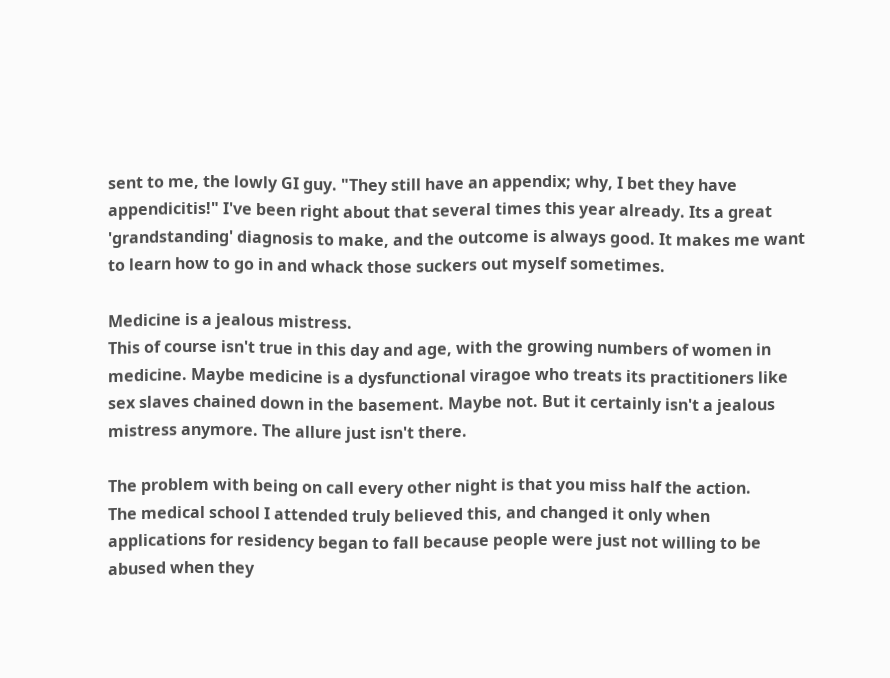sent to me, the lowly GI guy. "They still have an appendix; why, I bet they have appendicitis!" I've been right about that several times this year already. Its a great 'grandstanding' diagnosis to make, and the outcome is always good. It makes me want to learn how to go in and whack those suckers out myself sometimes.

Medicine is a jealous mistress.
This of course isn't true in this day and age, with the growing numbers of women in medicine. Maybe medicine is a dysfunctional viragoe who treats its practitioners like sex slaves chained down in the basement. Maybe not. But it certainly isn't a jealous mistress anymore. The allure just isn't there.

The problem with being on call every other night is that you miss half the action.
The medical school I attended truly believed this, and changed it only when applications for residency began to fall because people were just not willing to be abused when they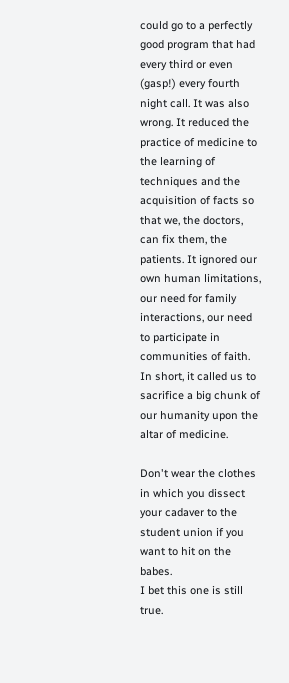could go to a perfectly good program that had every third or even (gasp!) every fourth night call. It was also wrong. It reduced the practice of medicine to the learning of techniques and the acquisition of facts so that we, the doctors, can fix them, the patients. It ignored our own human limitations, our need for family interactions, our need to participate in communities of faith. In short, it called us to sacrifice a big chunk of our humanity upon the altar of medicine.

Don't wear the clothes in which you dissect your cadaver to the student union if you want to hit on the babes.
I bet this one is still true.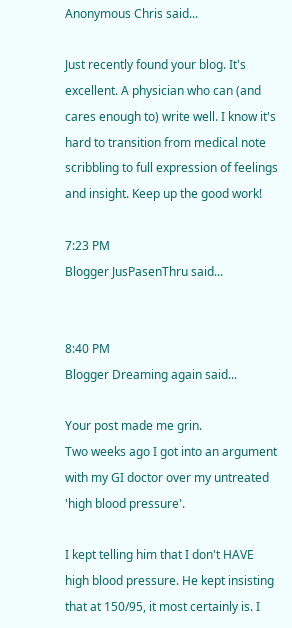Anonymous Chris said...

Just recently found your blog. It's excellent. A physician who can (and cares enough to) write well. I know it's hard to transition from medical note scribbling to full expression of feelings and insight. Keep up the good work!

7:23 PM
Blogger JusPasenThru said...


8:40 PM
Blogger Dreaming again said...

Your post made me grin.
Two weeks ago I got into an argument with my GI doctor over my untreated 'high blood pressure'.

I kept telling him that I don't HAVE high blood pressure. He kept insisting that at 150/95, it most certainly is. I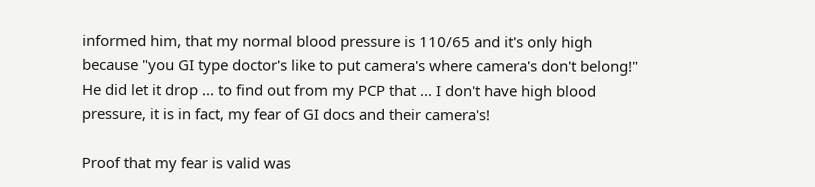informed him, that my normal blood pressure is 110/65 and it's only high because "you GI type doctor's like to put camera's where camera's don't belong!"
He did let it drop ... to find out from my PCP that ... I don't have high blood pressure, it is in fact, my fear of GI docs and their camera's!

Proof that my fear is valid was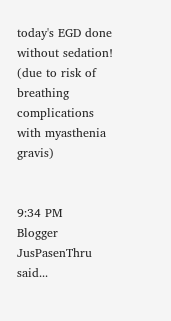today's EGD done without sedation! (due to risk of breathing complications with myasthenia gravis)


9:34 PM
Blogger JusPasenThru said...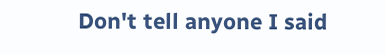Don't tell anyone I said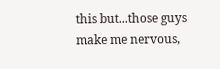this but...those guys make me nervous,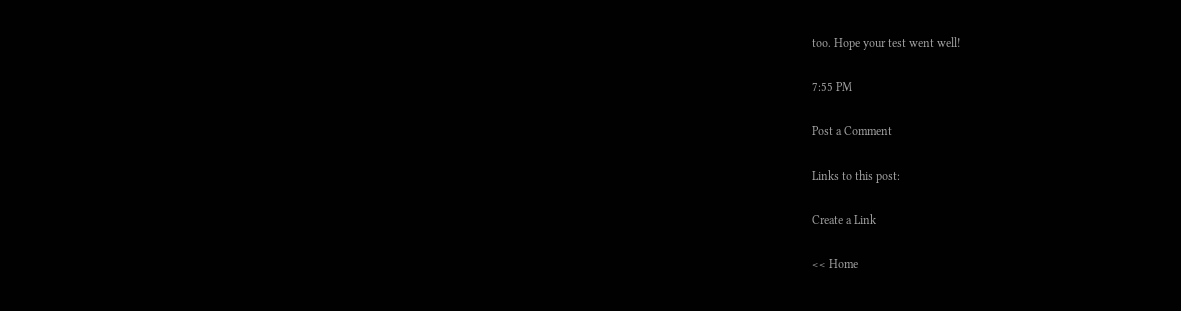too. Hope your test went well!

7:55 PM

Post a Comment

Links to this post:

Create a Link

<< Home